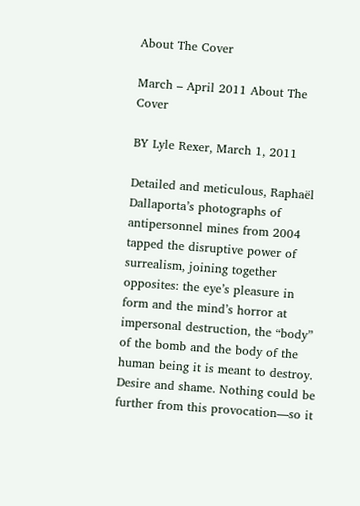About The Cover

March – April 2011 About The Cover

BY Lyle Rexer, March 1, 2011

Detailed and meticulous, Raphaël Dallaporta’s photographs of antipersonnel mines from 2004 tapped the disruptive power of surrealism, joining together opposites: the eye’s pleasure in form and the mind’s horror at impersonal destruction, the “body” of the bomb and the body of the human being it is meant to destroy. Desire and shame. Nothing could be further from this provocation—so it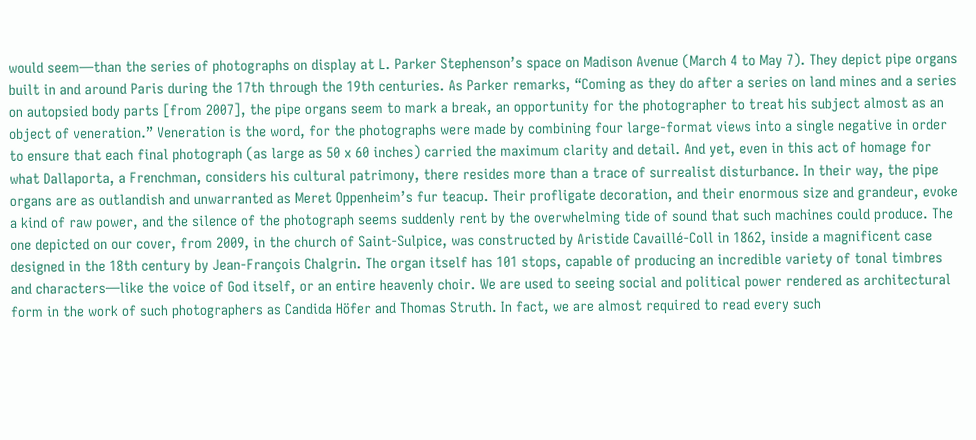would seem—than the series of photographs on display at L. Parker Stephenson’s space on Madison Avenue (March 4 to May 7). They depict pipe organs built in and around Paris during the 17th through the 19th centuries. As Parker remarks, “Coming as they do after a series on land mines and a series on autopsied body parts [from 2007], the pipe organs seem to mark a break, an opportunity for the photographer to treat his subject almost as an object of veneration.” Veneration is the word, for the photographs were made by combining four large-format views into a single negative in order to ensure that each final photograph (as large as 50 x 60 inches) carried the maximum clarity and detail. And yet, even in this act of homage for what Dallaporta, a Frenchman, considers his cultural patrimony, there resides more than a trace of surrealist disturbance. In their way, the pipe organs are as outlandish and unwarranted as Meret Oppenheim’s fur teacup. Their profligate decoration, and their enormous size and grandeur, evoke a kind of raw power, and the silence of the photograph seems suddenly rent by the overwhelming tide of sound that such machines could produce. The one depicted on our cover, from 2009, in the church of Saint-Sulpice, was constructed by Aristide Cavaillé-Coll in 1862, inside a magnificent case designed in the 18th century by Jean-François Chalgrin. The organ itself has 101 stops, capable of producing an incredible variety of tonal timbres and characters—like the voice of God itself, or an entire heavenly choir. We are used to seeing social and political power rendered as architectural form in the work of such photographers as Candida Höfer and Thomas Struth. In fact, we are almost required to read every such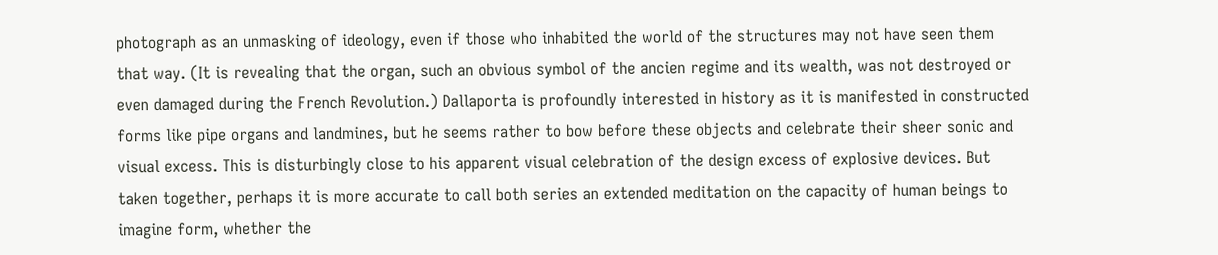photograph as an unmasking of ideology, even if those who inhabited the world of the structures may not have seen them that way. (It is revealing that the organ, such an obvious symbol of the ancien regime and its wealth, was not destroyed or even damaged during the French Revolution.) Dallaporta is profoundly interested in history as it is manifested in constructed forms like pipe organs and landmines, but he seems rather to bow before these objects and celebrate their sheer sonic and visual excess. This is disturbingly close to his apparent visual celebration of the design excess of explosive devices. But taken together, perhaps it is more accurate to call both series an extended meditation on the capacity of human beings to imagine form, whether the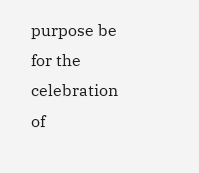purpose be for the celebration of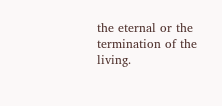the eternal or the termination of the living.